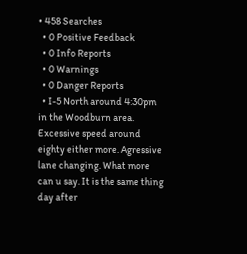• 458 Searches
  • 0 Positive Feedback
  • 0 Info Reports
  • 0 Warnings
  • 0 Danger Reports
  • I-5 North around 4:30pm in the Woodburn area. Excessive speed around eighty either more. Agressive lane changing. What more can u say. It is the same thing day after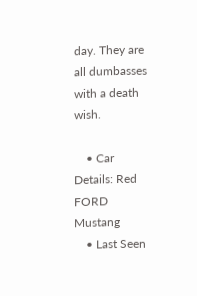day. They are all dumbasses with a death wish.

    • Car Details: Red FORD Mustang
    • Last Seen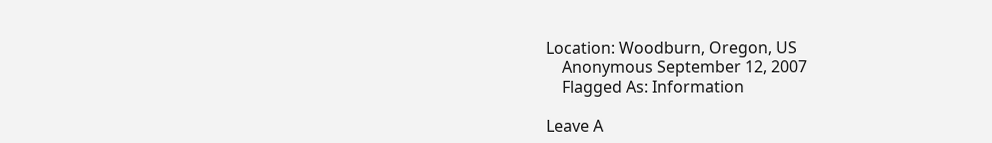Location: Woodburn, Oregon, US
    Anonymous September 12, 2007
    Flagged As: Information

Leave A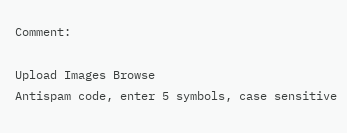Comment:

Upload Images Browse
Antispam code, enter 5 symbols, case sensitive